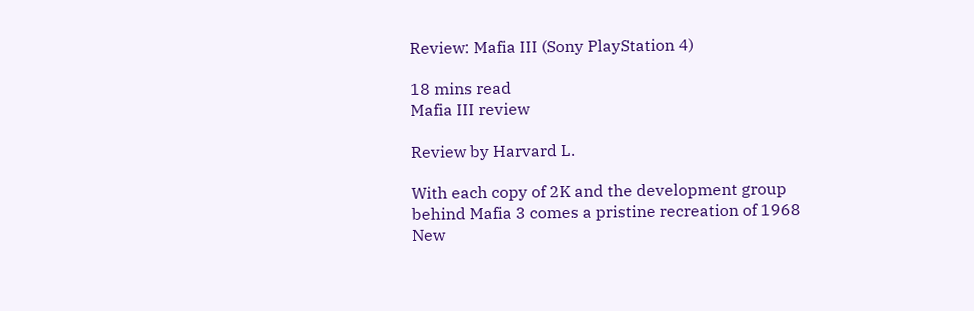Review: Mafia III (Sony PlayStation 4)

18 mins read
Mafia III review

Review by Harvard L.

With each copy of 2K and the development group behind Mafia 3 comes a pristine recreation of 1968 New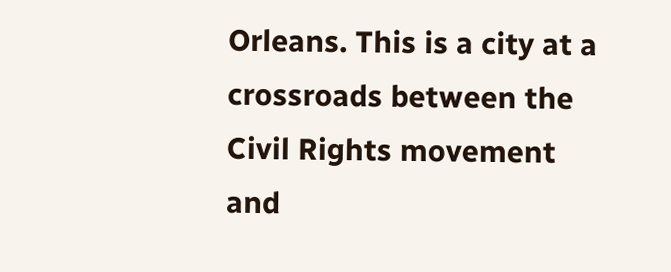Orleans. This is a city at a crossroads between the Civil Rights movement and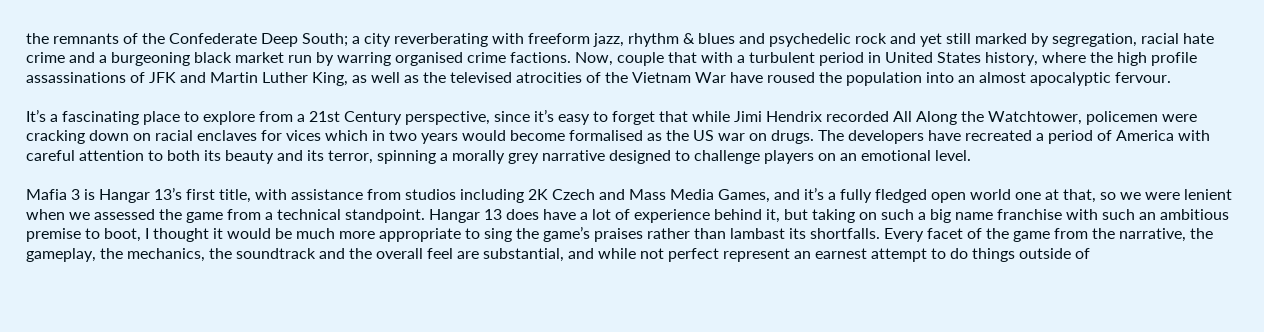the remnants of the Confederate Deep South; a city reverberating with freeform jazz, rhythm & blues and psychedelic rock and yet still marked by segregation, racial hate crime and a burgeoning black market run by warring organised crime factions. Now, couple that with a turbulent period in United States history, where the high profile assassinations of JFK and Martin Luther King, as well as the televised atrocities of the Vietnam War have roused the population into an almost apocalyptic fervour.

It’s a fascinating place to explore from a 21st Century perspective, since it’s easy to forget that while Jimi Hendrix recorded All Along the Watchtower, policemen were cracking down on racial enclaves for vices which in two years would become formalised as the US war on drugs. The developers have recreated a period of America with careful attention to both its beauty and its terror, spinning a morally grey narrative designed to challenge players on an emotional level.

Mafia 3 is Hangar 13’s first title, with assistance from studios including 2K Czech and Mass Media Games, and it’s a fully fledged open world one at that, so we were lenient when we assessed the game from a technical standpoint. Hangar 13 does have a lot of experience behind it, but taking on such a big name franchise with such an ambitious premise to boot, I thought it would be much more appropriate to sing the game’s praises rather than lambast its shortfalls. Every facet of the game from the narrative, the gameplay, the mechanics, the soundtrack and the overall feel are substantial, and while not perfect represent an earnest attempt to do things outside of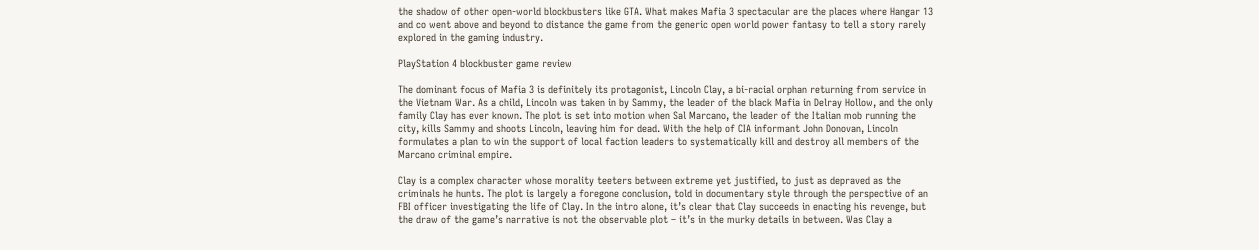the shadow of other open-world blockbusters like GTA. What makes Mafia 3 spectacular are the places where Hangar 13 and co went above and beyond to distance the game from the generic open world power fantasy to tell a story rarely explored in the gaming industry.

PlayStation 4 blockbuster game review

The dominant focus of Mafia 3 is definitely its protagonist, Lincoln Clay, a bi-racial orphan returning from service in the Vietnam War. As a child, Lincoln was taken in by Sammy, the leader of the black Mafia in Delray Hollow, and the only family Clay has ever known. The plot is set into motion when Sal Marcano, the leader of the Italian mob running the city, kills Sammy and shoots Lincoln, leaving him for dead. With the help of CIA informant John Donovan, Lincoln formulates a plan to win the support of local faction leaders to systematically kill and destroy all members of the Marcano criminal empire.

Clay is a complex character whose morality teeters between extreme yet justified, to just as depraved as the criminals he hunts. The plot is largely a foregone conclusion, told in documentary style through the perspective of an FBI officer investigating the life of Clay. In the intro alone, it’s clear that Clay succeeds in enacting his revenge, but the draw of the game’s narrative is not the observable plot – it’s in the murky details in between. Was Clay a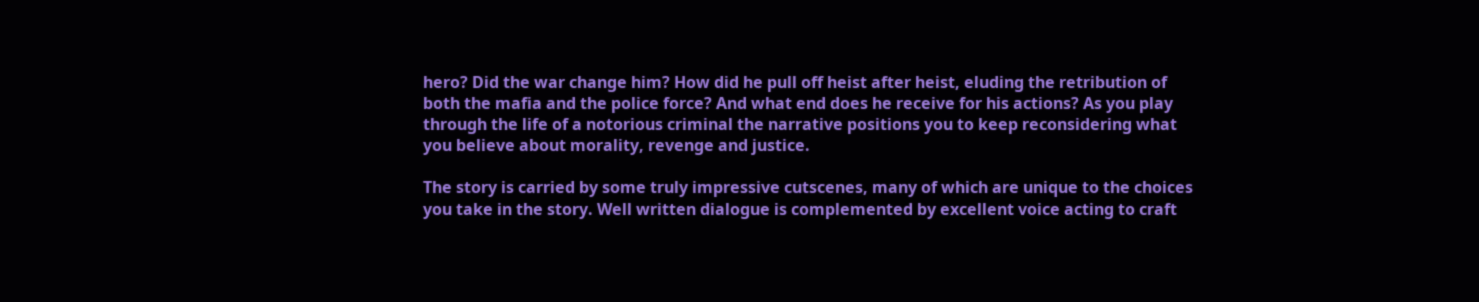hero? Did the war change him? How did he pull off heist after heist, eluding the retribution of both the mafia and the police force? And what end does he receive for his actions? As you play through the life of a notorious criminal the narrative positions you to keep reconsidering what you believe about morality, revenge and justice.

The story is carried by some truly impressive cutscenes, many of which are unique to the choices you take in the story. Well written dialogue is complemented by excellent voice acting to craft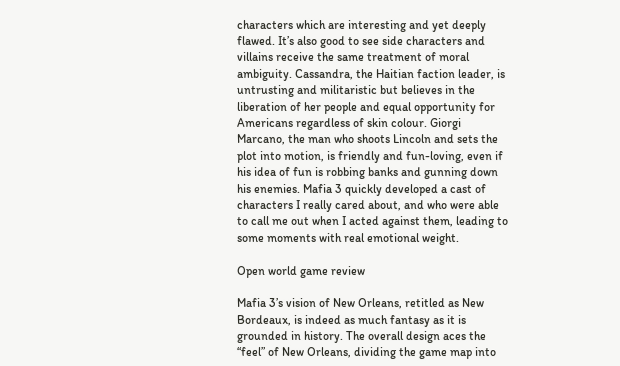characters which are interesting and yet deeply flawed. It’s also good to see side characters and villains receive the same treatment of moral ambiguity. Cassandra, the Haitian faction leader, is untrusting and militaristic but believes in the liberation of her people and equal opportunity for Americans regardless of skin colour. Giorgi Marcano, the man who shoots Lincoln and sets the plot into motion, is friendly and fun-loving, even if his idea of fun is robbing banks and gunning down his enemies. Mafia 3 quickly developed a cast of characters I really cared about, and who were able to call me out when I acted against them, leading to some moments with real emotional weight.

Open world game review

Mafia 3’s vision of New Orleans, retitled as New Bordeaux, is indeed as much fantasy as it is grounded in history. The overall design aces the “feel” of New Orleans, dividing the game map into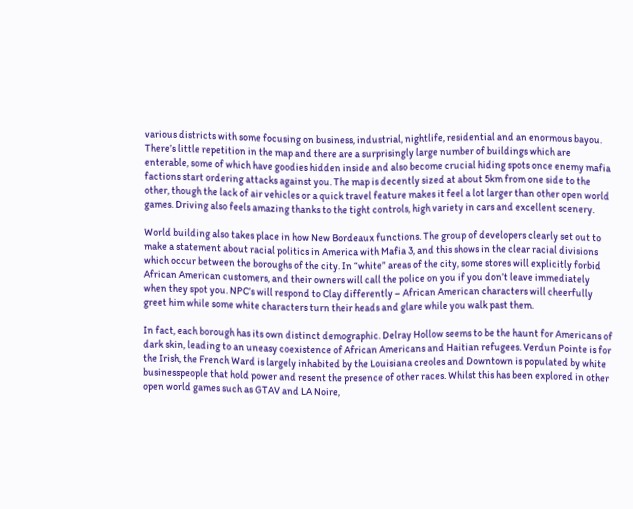various districts with some focusing on business, industrial, nightlife, residential and an enormous bayou. There’s little repetition in the map and there are a surprisingly large number of buildings which are enterable, some of which have goodies hidden inside and also become crucial hiding spots once enemy mafia factions start ordering attacks against you. The map is decently sized at about 5km from one side to the other, though the lack of air vehicles or a quick travel feature makes it feel a lot larger than other open world games. Driving also feels amazing thanks to the tight controls, high variety in cars and excellent scenery.

World building also takes place in how New Bordeaux functions. The group of developers clearly set out to make a statement about racial politics in America with Mafia 3, and this shows in the clear racial divisions which occur between the boroughs of the city. In “white” areas of the city, some stores will explicitly forbid African American customers, and their owners will call the police on you if you don’t leave immediately when they spot you. NPC’s will respond to Clay differently – African American characters will cheerfully greet him while some white characters turn their heads and glare while you walk past them.

In fact, each borough has its own distinct demographic. Delray Hollow seems to be the haunt for Americans of dark skin, leading to an uneasy coexistence of African Americans and Haitian refugees. Verdun Pointe is for the Irish, the French Ward is largely inhabited by the Louisiana creoles and Downtown is populated by white businesspeople that hold power and resent the presence of other races. Whilst this has been explored in other open world games such as GTAV and LA Noire,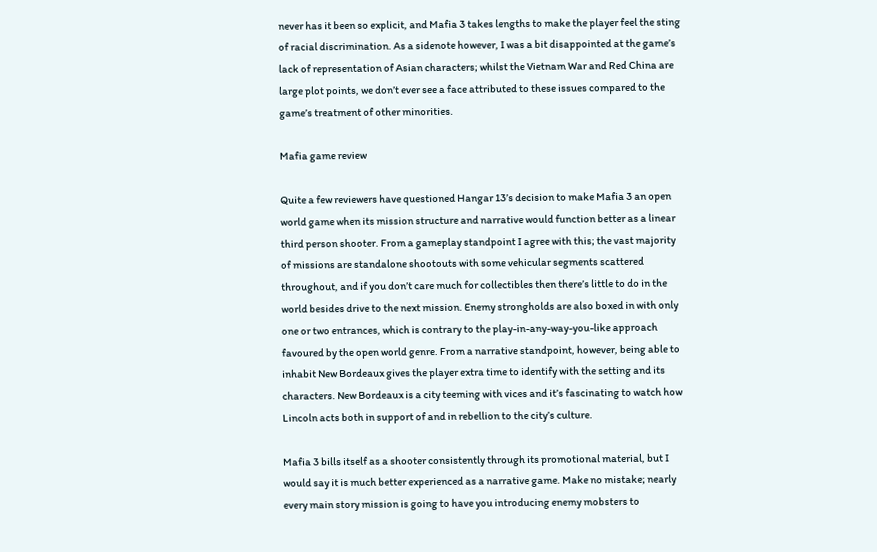never has it been so explicit, and Mafia 3 takes lengths to make the player feel the sting of racial discrimination. As a sidenote however, I was a bit disappointed at the game’s lack of representation of Asian characters; whilst the Vietnam War and Red China are large plot points, we don’t ever see a face attributed to these issues compared to the game’s treatment of other minorities.

Mafia game review

Quite a few reviewers have questioned Hangar 13’s decision to make Mafia 3 an open world game when its mission structure and narrative would function better as a linear third person shooter. From a gameplay standpoint I agree with this; the vast majority of missions are standalone shootouts with some vehicular segments scattered throughout, and if you don’t care much for collectibles then there’s little to do in the world besides drive to the next mission. Enemy strongholds are also boxed in with only one or two entrances, which is contrary to the play-in-any-way-you-like approach favoured by the open world genre. From a narrative standpoint, however, being able to inhabit New Bordeaux gives the player extra time to identify with the setting and its characters. New Bordeaux is a city teeming with vices and it’s fascinating to watch how Lincoln acts both in support of and in rebellion to the city’s culture.

Mafia 3 bills itself as a shooter consistently through its promotional material, but I would say it is much better experienced as a narrative game. Make no mistake; nearly every main story mission is going to have you introducing enemy mobsters to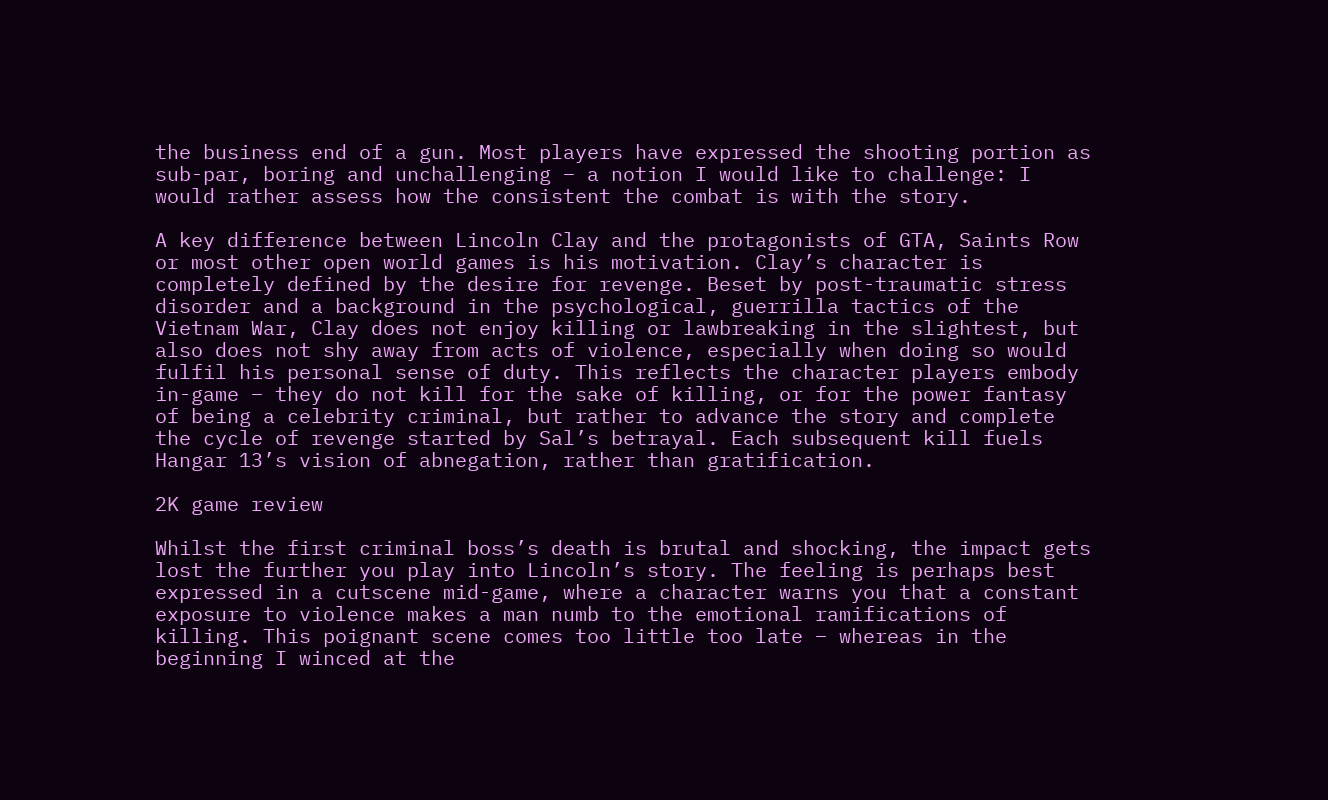the business end of a gun. Most players have expressed the shooting portion as sub-par, boring and unchallenging – a notion I would like to challenge: I would rather assess how the consistent the combat is with the story.

A key difference between Lincoln Clay and the protagonists of GTA, Saints Row or most other open world games is his motivation. Clay’s character is completely defined by the desire for revenge. Beset by post-traumatic stress disorder and a background in the psychological, guerrilla tactics of the Vietnam War, Clay does not enjoy killing or lawbreaking in the slightest, but also does not shy away from acts of violence, especially when doing so would fulfil his personal sense of duty. This reflects the character players embody in-game – they do not kill for the sake of killing, or for the power fantasy of being a celebrity criminal, but rather to advance the story and complete the cycle of revenge started by Sal’s betrayal. Each subsequent kill fuels Hangar 13’s vision of abnegation, rather than gratification.

2K game review

Whilst the first criminal boss’s death is brutal and shocking, the impact gets lost the further you play into Lincoln’s story. The feeling is perhaps best expressed in a cutscene mid-game, where a character warns you that a constant exposure to violence makes a man numb to the emotional ramifications of killing. This poignant scene comes too little too late – whereas in the beginning I winced at the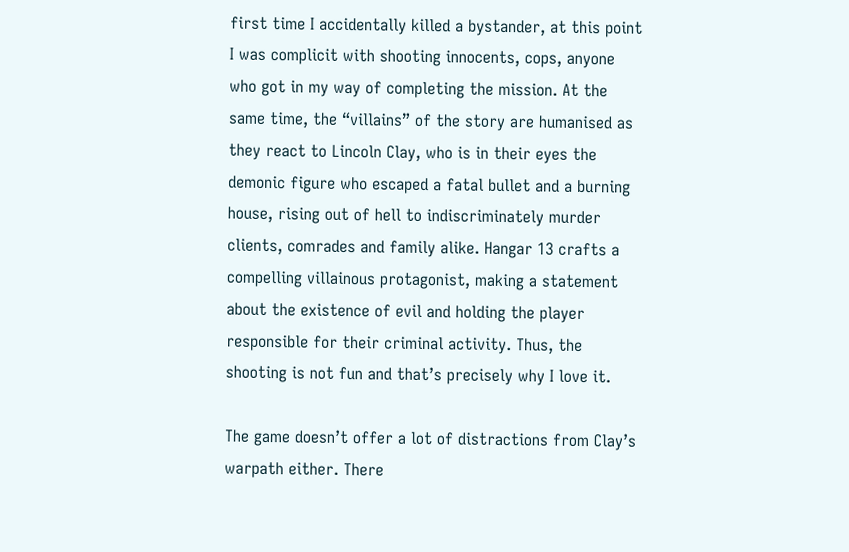first time I accidentally killed a bystander, at this point I was complicit with shooting innocents, cops, anyone who got in my way of completing the mission. At the same time, the “villains” of the story are humanised as they react to Lincoln Clay, who is in their eyes the demonic figure who escaped a fatal bullet and a burning house, rising out of hell to indiscriminately murder clients, comrades and family alike. Hangar 13 crafts a compelling villainous protagonist, making a statement about the existence of evil and holding the player responsible for their criminal activity. Thus, the shooting is not fun and that’s precisely why I love it.

The game doesn’t offer a lot of distractions from Clay’s warpath either. There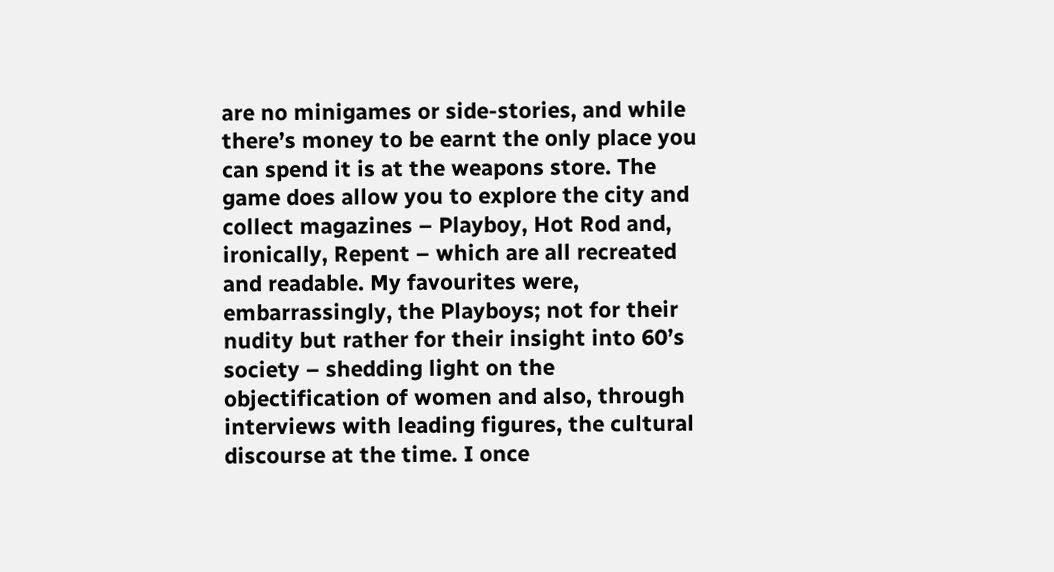are no minigames or side-stories, and while there’s money to be earnt the only place you can spend it is at the weapons store. The game does allow you to explore the city and collect magazines – Playboy, Hot Rod and, ironically, Repent – which are all recreated and readable. My favourites were, embarrassingly, the Playboys; not for their nudity but rather for their insight into 60’s society – shedding light on the objectification of women and also, through interviews with leading figures, the cultural discourse at the time. I once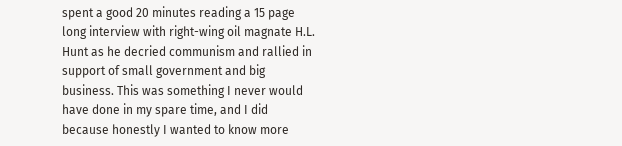spent a good 20 minutes reading a 15 page long interview with right-wing oil magnate H.L. Hunt as he decried communism and rallied in support of small government and big business. This was something I never would have done in my spare time, and I did because honestly I wanted to know more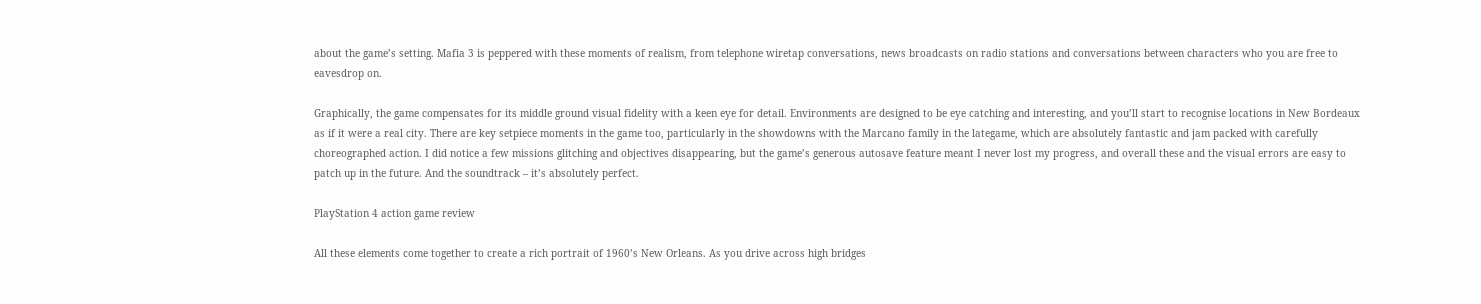about the game’s setting. Mafia 3 is peppered with these moments of realism, from telephone wiretap conversations, news broadcasts on radio stations and conversations between characters who you are free to eavesdrop on.

Graphically, the game compensates for its middle ground visual fidelity with a keen eye for detail. Environments are designed to be eye catching and interesting, and you’ll start to recognise locations in New Bordeaux as if it were a real city. There are key setpiece moments in the game too, particularly in the showdowns with the Marcano family in the lategame, which are absolutely fantastic and jam packed with carefully choreographed action. I did notice a few missions glitching and objectives disappearing, but the game’s generous autosave feature meant I never lost my progress, and overall these and the visual errors are easy to patch up in the future. And the soundtrack – it’s absolutely perfect.

PlayStation 4 action game review

All these elements come together to create a rich portrait of 1960’s New Orleans. As you drive across high bridges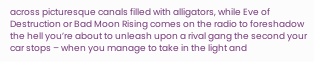across picturesque canals filled with alligators, while Eve of Destruction or Bad Moon Rising comes on the radio to foreshadow the hell you’re about to unleash upon a rival gang the second your car stops – when you manage to take in the light and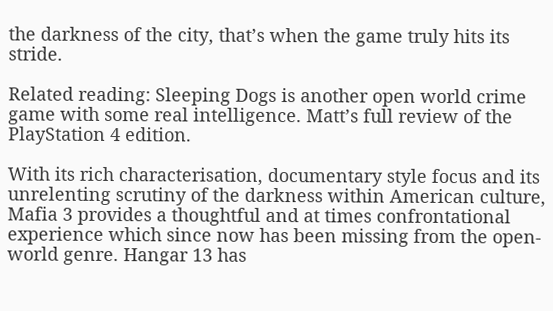the darkness of the city, that’s when the game truly hits its stride.

Related reading: Sleeping Dogs is another open world crime game with some real intelligence. Matt’s full review of the PlayStation 4 edition.

With its rich characterisation, documentary style focus and its unrelenting scrutiny of the darkness within American culture, Mafia 3 provides a thoughtful and at times confrontational experience which since now has been missing from the open-world genre. Hangar 13 has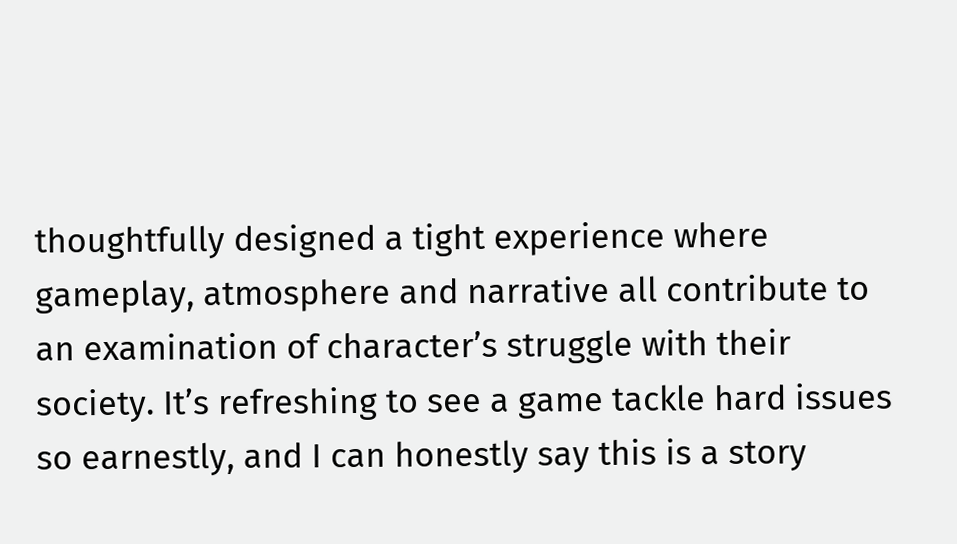thoughtfully designed a tight experience where gameplay, atmosphere and narrative all contribute to an examination of character’s struggle with their society. It’s refreshing to see a game tackle hard issues so earnestly, and I can honestly say this is a story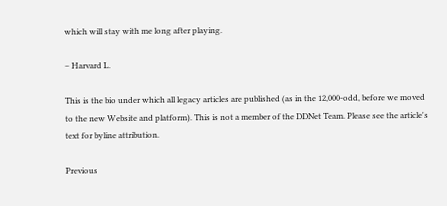which will stay with me long after playing.

– Harvard L.

This is the bio under which all legacy articles are published (as in the 12,000-odd, before we moved to the new Website and platform). This is not a member of the DDNet Team. Please see the article's text for byline attribution.

Previous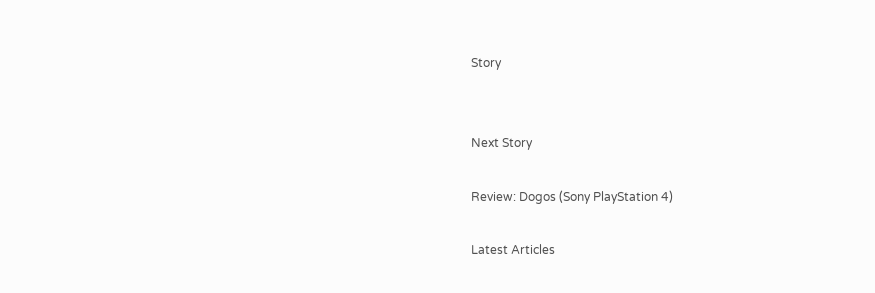Story


Next Story

Review: Dogos (Sony PlayStation 4)

Latest Articles